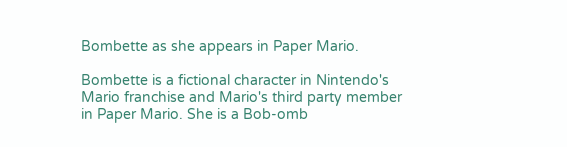Bombette as she appears in Paper Mario.

Bombette is a fictional character in Nintendo's Mario franchise and Mario's third party member in Paper Mario. She is a Bob-omb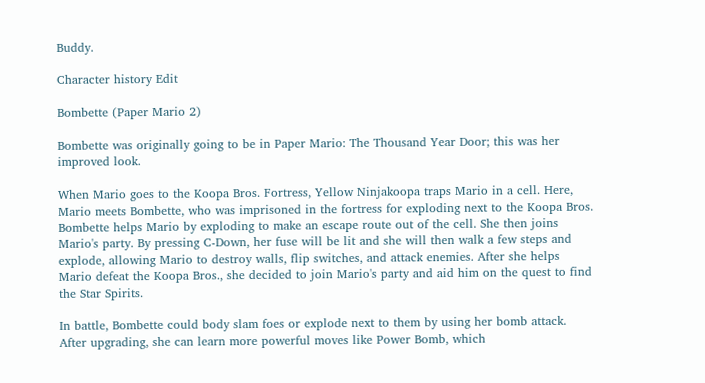Buddy.

Character history Edit

Bombette (Paper Mario 2)

Bombette was originally going to be in Paper Mario: The Thousand Year Door; this was her improved look.

When Mario goes to the Koopa Bros. Fortress, Yellow Ninjakoopa traps Mario in a cell. Here, Mario meets Bombette, who was imprisoned in the fortress for exploding next to the Koopa Bros. Bombette helps Mario by exploding to make an escape route out of the cell. She then joins Mario's party. By pressing C-Down, her fuse will be lit and she will then walk a few steps and explode, allowing Mario to destroy walls, flip switches, and attack enemies. After she helps Mario defeat the Koopa Bros., she decided to join Mario's party and aid him on the quest to find the Star Spirits.

In battle, Bombette could body slam foes or explode next to them by using her bomb attack. After upgrading, she can learn more powerful moves like Power Bomb, which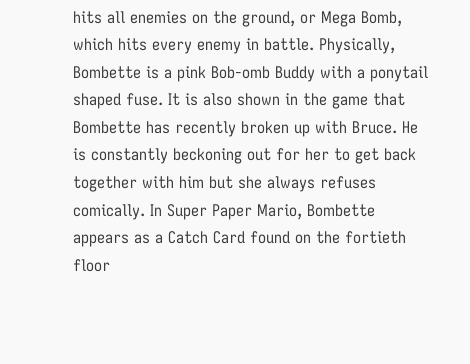hits all enemies on the ground, or Mega Bomb, which hits every enemy in battle. Physically, Bombette is a pink Bob-omb Buddy with a ponytail shaped fuse. It is also shown in the game that Bombette has recently broken up with Bruce. He is constantly beckoning out for her to get back together with him but she always refuses comically. In Super Paper Mario, Bombette appears as a Catch Card found on the fortieth floor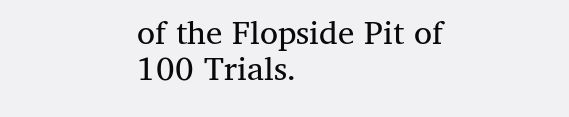of the Flopside Pit of 100 Trials.